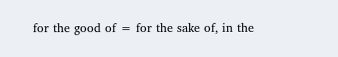for the good of = for the sake of, in the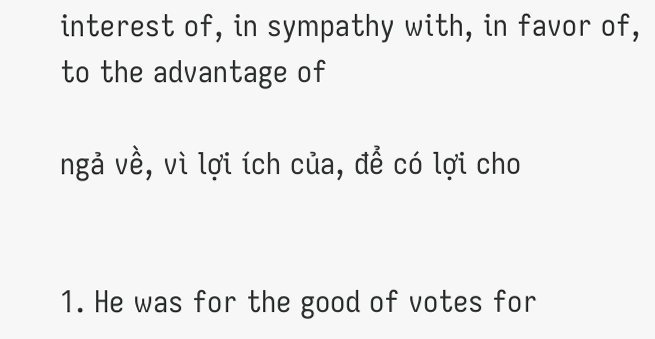interest of, in sympathy with, in favor of, to the advantage of

ngả về, vì lợi ích của, để có lợi cho


1. He was for the good of votes for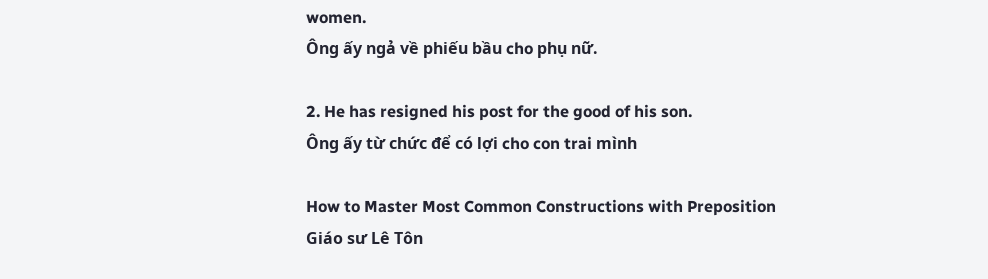women.
Ông ấy ngả về phiếu bầu cho phụ nữ.

2. He has resigned his post for the good of his son.
Ông ấy từ chức để có lợi cho con trai mình

How to Master Most Common Constructions with Preposition
Giáo sư Lê Tôn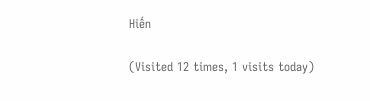Hiến

(Visited 12 times, 1 visits today)